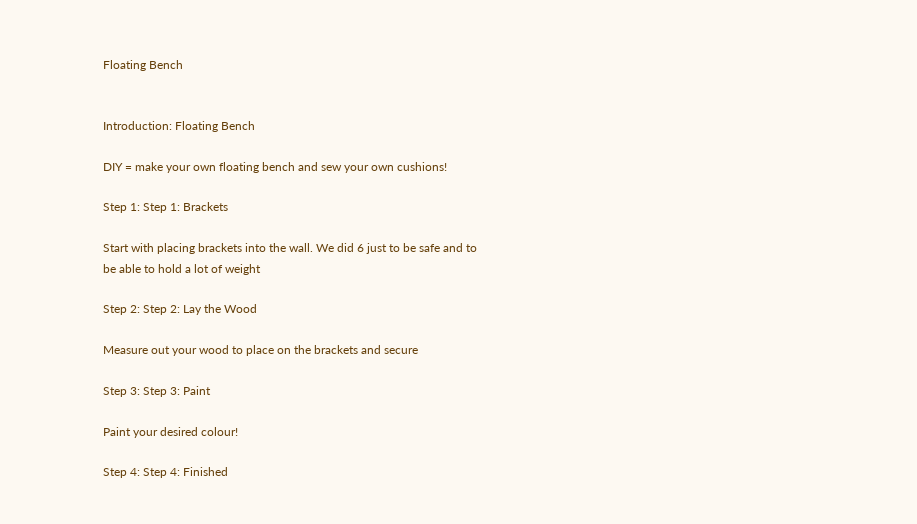Floating Bench


Introduction: Floating Bench

DIY = make your own floating bench and sew your own cushions!

Step 1: Step 1: Brackets

Start with placing brackets into the wall. We did 6 just to be safe and to be able to hold a lot of weight

Step 2: Step 2: Lay the Wood

Measure out your wood to place on the brackets and secure

Step 3: Step 3: Paint

Paint your desired colour!

Step 4: Step 4: Finished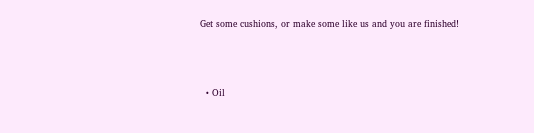Get some cushions, or make some like us and you are finished!



  • Oil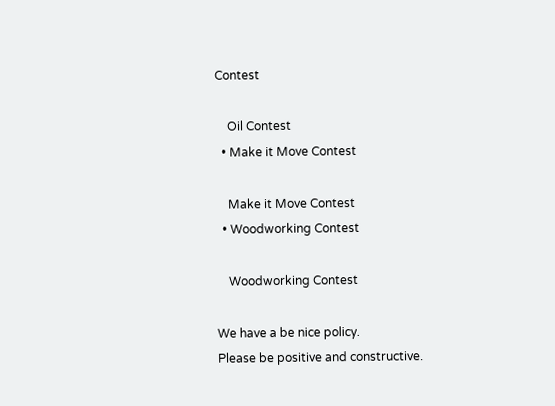Contest

    Oil Contest
  • Make it Move Contest

    Make it Move Contest
  • Woodworking Contest

    Woodworking Contest

We have a be nice policy.
Please be positive and constructive.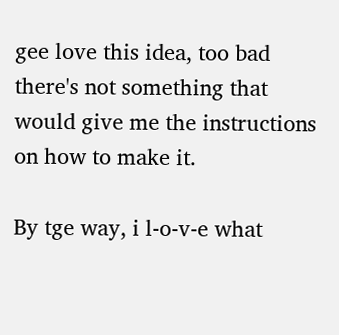gee love this idea, too bad there's not something that would give me the instructions on how to make it.

By tge way, i l-o-v-e what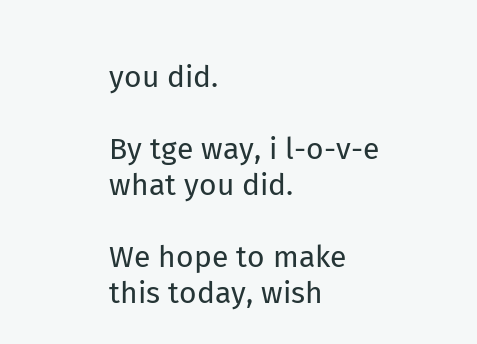you did.

By tge way, i l-o-v-e what you did.

We hope to make this today, wish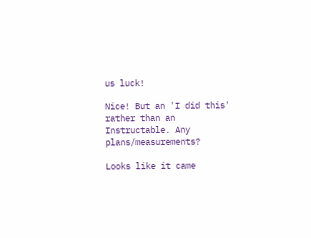us luck!

Nice! But an 'I did this' rather than an Instructable. Any plans/measurements?

Looks like it came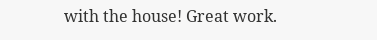with the house! Great work.